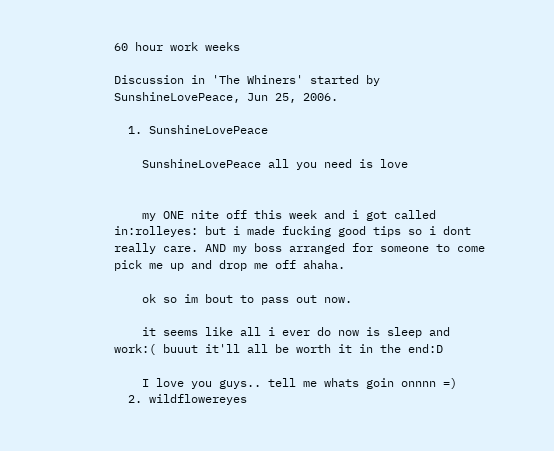60 hour work weeks

Discussion in 'The Whiners' started by SunshineLovePeace, Jun 25, 2006.

  1. SunshineLovePeace

    SunshineLovePeace all you need is love


    my ONE nite off this week and i got called in:rolleyes: but i made fucking good tips so i dont really care. AND my boss arranged for someone to come pick me up and drop me off ahaha.

    ok so im bout to pass out now.

    it seems like all i ever do now is sleep and work:( buuut it'll all be worth it in the end:D

    I love you guys.. tell me whats goin onnnn =)
  2. wildflowereyes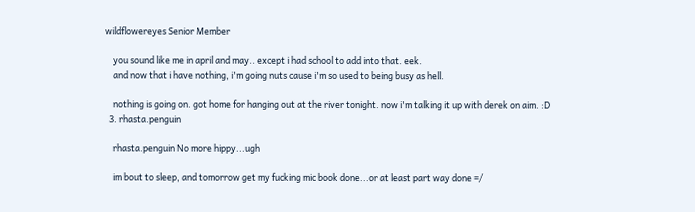wildflowereyes Senior Member

    you sound like me in april and may.. except i had school to add into that. eek.
    and now that i have nothing, i'm going nuts cause i'm so used to being busy as hell.

    nothing is going on. got home for hanging out at the river tonight. now i'm talking it up with derek on aim. :D
  3. rhasta.penguin

    rhasta.penguin No more hippy...ugh

    im bout to sleep, and tomorrow get my fucking mic book done...or at least part way done =/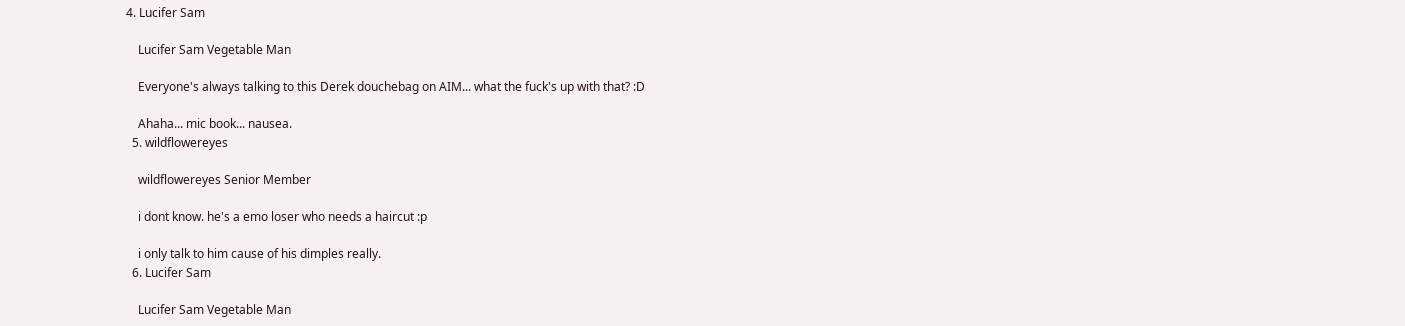4. Lucifer Sam

    Lucifer Sam Vegetable Man

    Everyone's always talking to this Derek douchebag on AIM... what the fuck's up with that? :D

    Ahaha... mic book... nausea.
  5. wildflowereyes

    wildflowereyes Senior Member

    i dont know. he's a emo loser who needs a haircut :p

    i only talk to him cause of his dimples really.
  6. Lucifer Sam

    Lucifer Sam Vegetable Man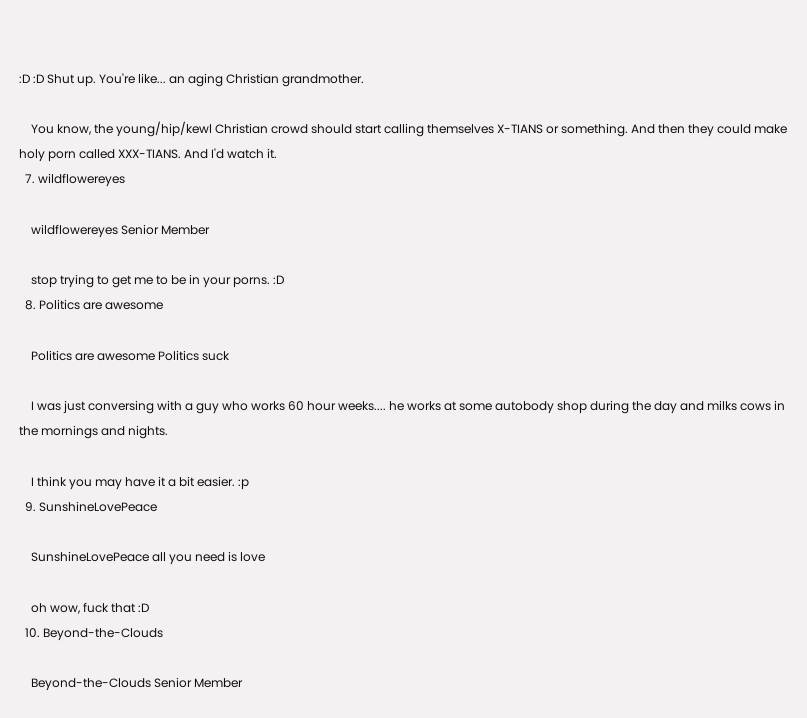:D :D Shut up. You're like... an aging Christian grandmother.

    You know, the young/hip/kewl Christian crowd should start calling themselves X-TIANS or something. And then they could make holy porn called XXX-TIANS. And I'd watch it.
  7. wildflowereyes

    wildflowereyes Senior Member

    stop trying to get me to be in your porns. :D
  8. Politics are awesome

    Politics are awesome Politics suck

    I was just conversing with a guy who works 60 hour weeks.... he works at some autobody shop during the day and milks cows in the mornings and nights.

    I think you may have it a bit easier. :p
  9. SunshineLovePeace

    SunshineLovePeace all you need is love

    oh wow, fuck that :D
  10. Beyond-the-Clouds

    Beyond-the-Clouds Senior Member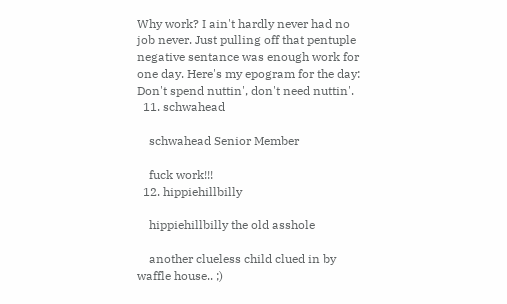Why work? I ain't hardly never had no job never. Just pulling off that pentuple negative sentance was enough work for one day. Here's my epogram for the day: Don't spend nuttin', don't need nuttin'.
  11. schwahead

    schwahead Senior Member

    fuck work!!!
  12. hippiehillbilly

    hippiehillbilly the old asshole

    another clueless child clued in by waffle house.. ;)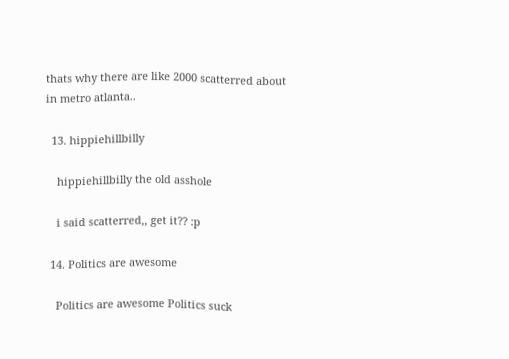thats why there are like 2000 scatterred about in metro atlanta..

  13. hippiehillbilly

    hippiehillbilly the old asshole

    i said scatterred,, get it?? :p

  14. Politics are awesome

    Politics are awesome Politics suck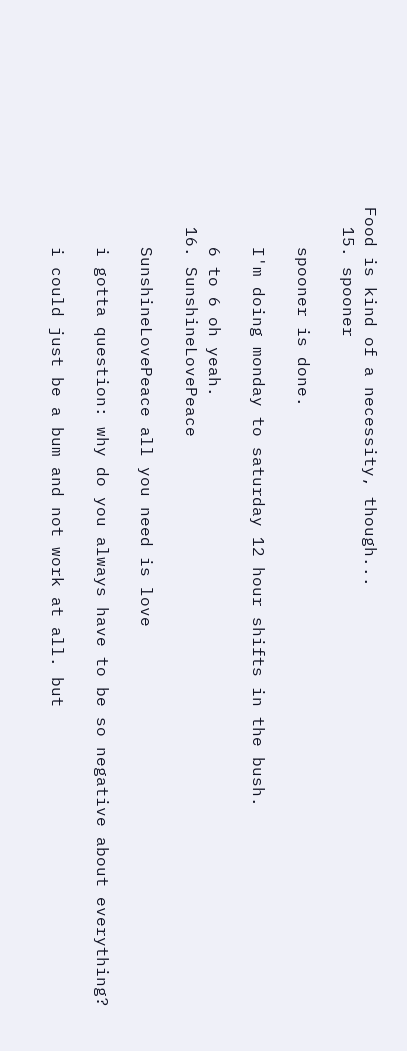Food is kind of a necessity, though...
  15. spooner

    spooner is done.

    I'm doing monday to saturday 12 hour shifts in the bush.

    6 to 6 oh yeah.
  16. SunshineLovePeace

    SunshineLovePeace all you need is love

    i gotta question: why do you always have to be so negative about everything?

    i could just be a bum and not work at all. but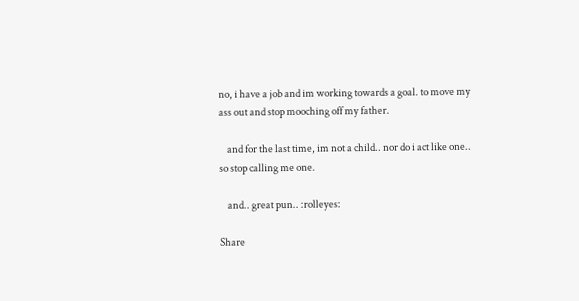no, i have a job and im working towards a goal. to move my ass out and stop mooching off my father.

    and for the last time, im not a child.. nor do i act like one.. so stop calling me one.

    and.. great pun.. :rolleyes:

Share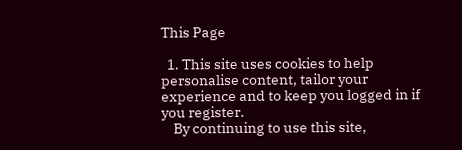This Page

  1. This site uses cookies to help personalise content, tailor your experience and to keep you logged in if you register.
    By continuing to use this site,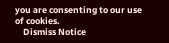you are consenting to our use of cookies.
    Dismiss Notice